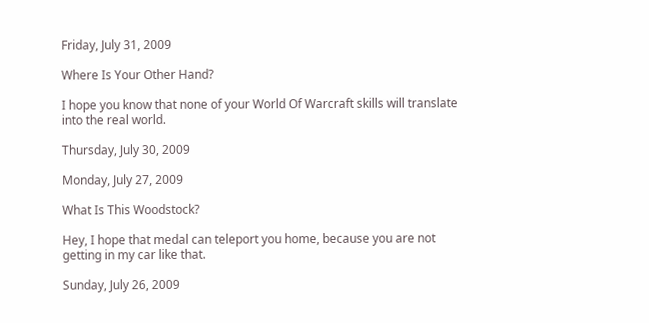Friday, July 31, 2009

Where Is Your Other Hand?

I hope you know that none of your World Of Warcraft skills will translate into the real world.

Thursday, July 30, 2009

Monday, July 27, 2009

What Is This Woodstock?

Hey, I hope that medal can teleport you home, because you are not getting in my car like that.

Sunday, July 26, 2009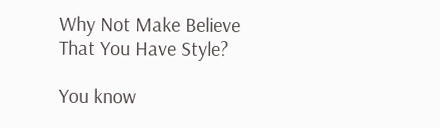Why Not Make Believe That You Have Style?

You know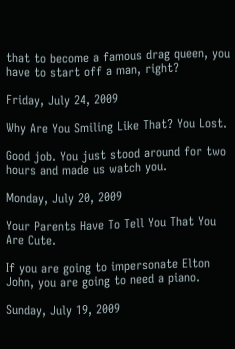that to become a famous drag queen, you have to start off a man, right?

Friday, July 24, 2009

Why Are You Smiling Like That? You Lost.

Good job. You just stood around for two hours and made us watch you.

Monday, July 20, 2009

Your Parents Have To Tell You That You Are Cute.

If you are going to impersonate Elton John, you are going to need a piano.

Sunday, July 19, 2009